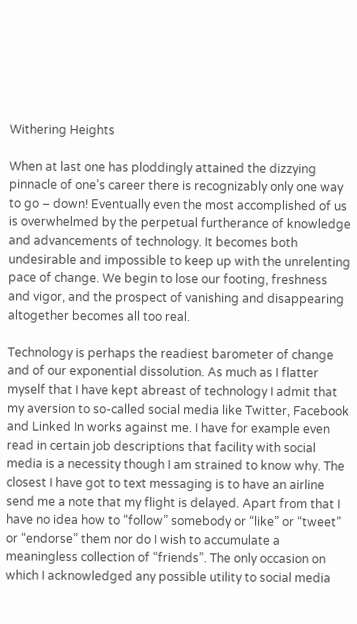Withering Heights

When at last one has ploddingly attained the dizzying pinnacle of one’s career there is recognizably only one way to go – down! Eventually even the most accomplished of us is overwhelmed by the perpetual furtherance of knowledge and advancements of technology. It becomes both undesirable and impossible to keep up with the unrelenting pace of change. We begin to lose our footing, freshness and vigor, and the prospect of vanishing and disappearing altogether becomes all too real.

Technology is perhaps the readiest barometer of change and of our exponential dissolution. As much as I flatter myself that I have kept abreast of technology I admit that my aversion to so-called social media like Twitter, Facebook and Linked In works against me. I have for example even read in certain job descriptions that facility with social media is a necessity though I am strained to know why. The closest I have got to text messaging is to have an airline send me a note that my flight is delayed. Apart from that I have no idea how to “follow” somebody or “like” or “tweet” or “endorse” them nor do I wish to accumulate a meaningless collection of “friends”. The only occasion on which I acknowledged any possible utility to social media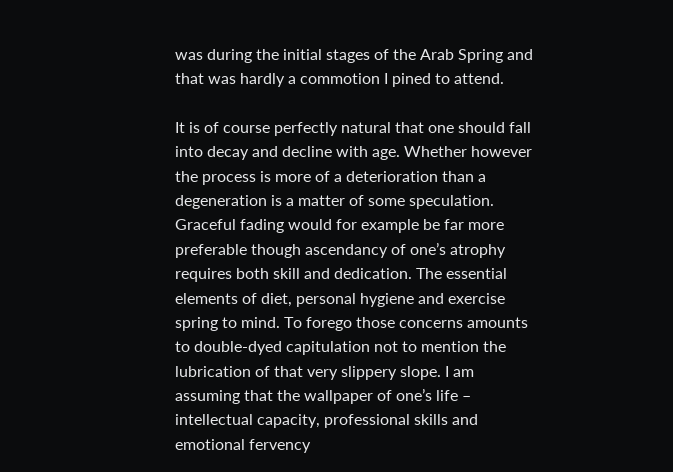was during the initial stages of the Arab Spring and that was hardly a commotion I pined to attend.

It is of course perfectly natural that one should fall into decay and decline with age. Whether however the process is more of a deterioration than a degeneration is a matter of some speculation. Graceful fading would for example be far more preferable though ascendancy of one’s atrophy requires both skill and dedication. The essential elements of diet, personal hygiene and exercise spring to mind. To forego those concerns amounts to double-dyed capitulation not to mention the lubrication of that very slippery slope. I am assuming that the wallpaper of one’s life – intellectual capacity, professional skills and emotional fervency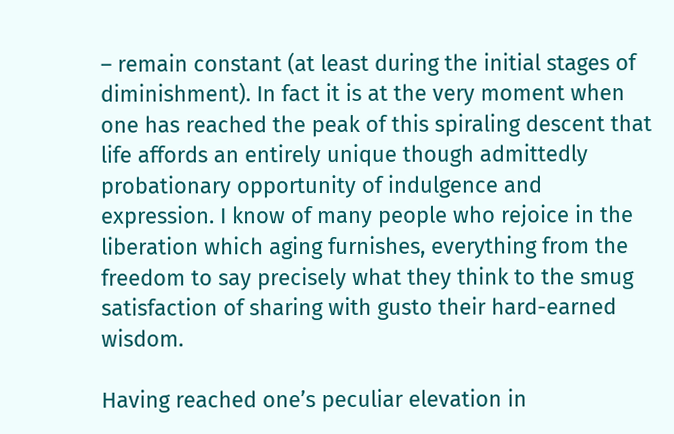– remain constant (at least during the initial stages of diminishment). In fact it is at the very moment when one has reached the peak of this spiraling descent that life affords an entirely unique though admittedly probationary opportunity of indulgence and expression. I know of many people who rejoice in the liberation which aging furnishes, everything from the freedom to say precisely what they think to the smug satisfaction of sharing with gusto their hard-earned wisdom.

Having reached one’s peculiar elevation in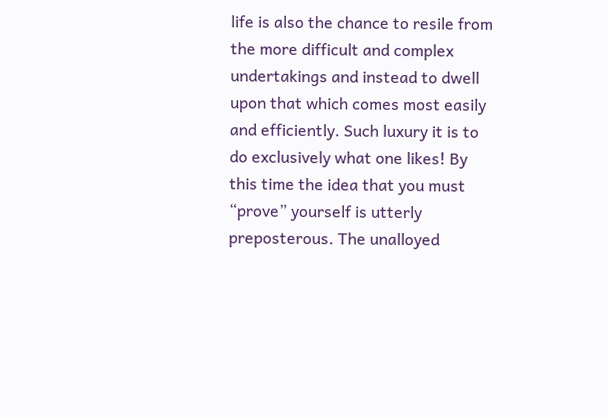life is also the chance to resile from the more difficult and complex undertakings and instead to dwell upon that which comes most easily and efficiently. Such luxury it is to do exclusively what one likes! By this time the idea that you must “prove” yourself is utterly preposterous. The unalloyed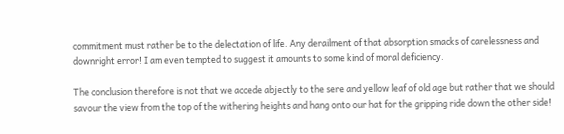commitment must rather be to the delectation of life. Any derailment of that absorption smacks of carelessness and downright error! I am even tempted to suggest it amounts to some kind of moral deficiency.

The conclusion therefore is not that we accede abjectly to the sere and yellow leaf of old age but rather that we should savour the view from the top of the withering heights and hang onto our hat for the gripping ride down the other side!